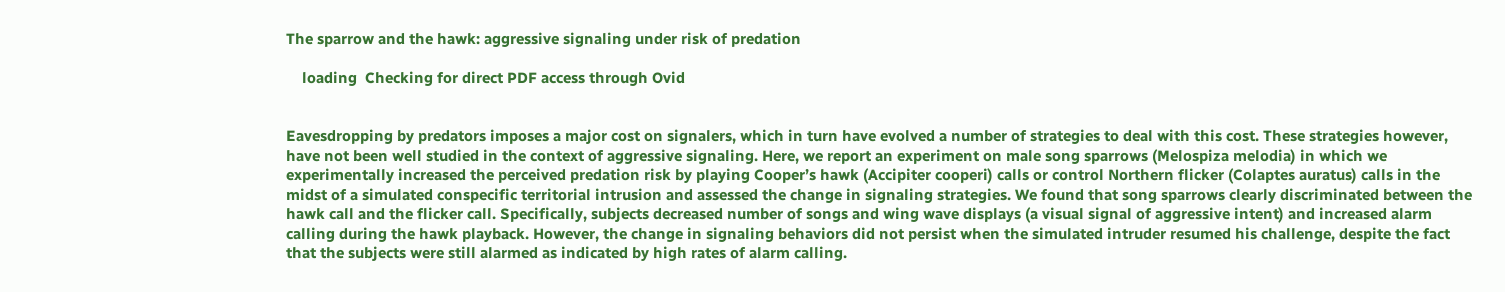The sparrow and the hawk: aggressive signaling under risk of predation

    loading  Checking for direct PDF access through Ovid


Eavesdropping by predators imposes a major cost on signalers, which in turn have evolved a number of strategies to deal with this cost. These strategies however, have not been well studied in the context of aggressive signaling. Here, we report an experiment on male song sparrows (Melospiza melodia) in which we experimentally increased the perceived predation risk by playing Cooper’s hawk (Accipiter cooperi) calls or control Northern flicker (Colaptes auratus) calls in the midst of a simulated conspecific territorial intrusion and assessed the change in signaling strategies. We found that song sparrows clearly discriminated between the hawk call and the flicker call. Specifically, subjects decreased number of songs and wing wave displays (a visual signal of aggressive intent) and increased alarm calling during the hawk playback. However, the change in signaling behaviors did not persist when the simulated intruder resumed his challenge, despite the fact that the subjects were still alarmed as indicated by high rates of alarm calling.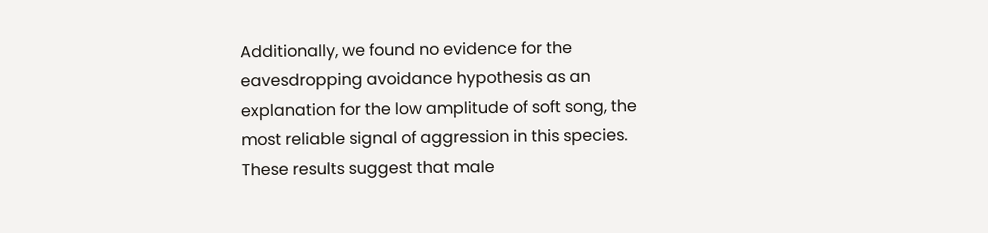Additionally, we found no evidence for the eavesdropping avoidance hypothesis as an explanation for the low amplitude of soft song, the most reliable signal of aggression in this species. These results suggest that male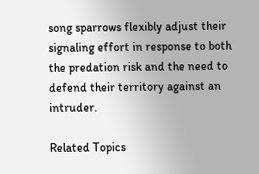song sparrows flexibly adjust their signaling effort in response to both the predation risk and the need to defend their territory against an intruder.

Related Topics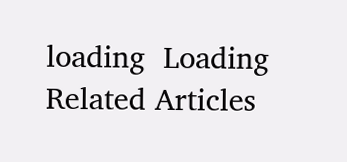loading  Loading Related Articles